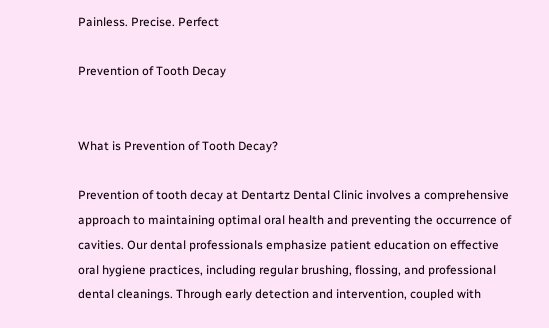Painless. Precise. Perfect

Prevention of Tooth Decay


What is Prevention of Tooth Decay?

Prevention of tooth decay at Dentartz Dental Clinic involves a comprehensive approach to maintaining optimal oral health and preventing the occurrence of cavities. Our dental professionals emphasize patient education on effective oral hygiene practices, including regular brushing, flossing, and professional dental cleanings. Through early detection and intervention, coupled with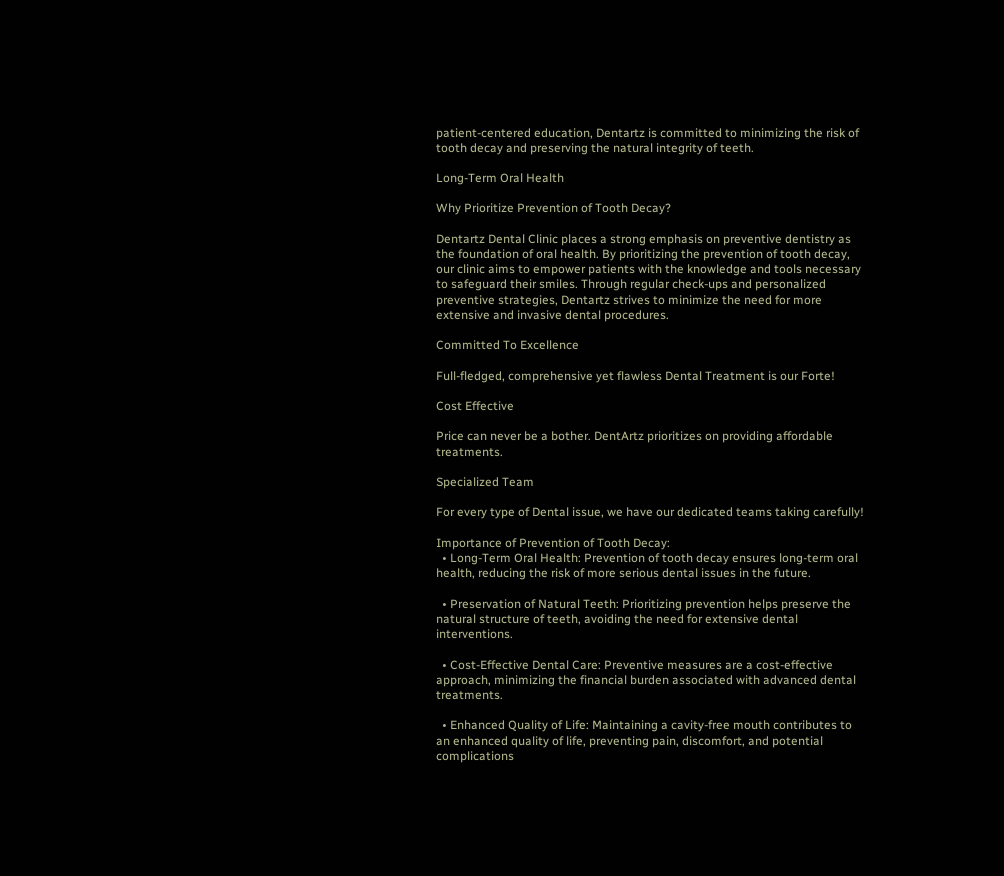patient-centered education, Dentartz is committed to minimizing the risk of tooth decay and preserving the natural integrity of teeth.

Long-Term Oral Health

Why Prioritize Prevention of Tooth Decay?

Dentartz Dental Clinic places a strong emphasis on preventive dentistry as the foundation of oral health. By prioritizing the prevention of tooth decay, our clinic aims to empower patients with the knowledge and tools necessary to safeguard their smiles. Through regular check-ups and personalized preventive strategies, Dentartz strives to minimize the need for more extensive and invasive dental procedures.

Committed To Excellence

Full-fledged, comprehensive yet flawless Dental Treatment is our Forte!

Cost Effective

Price can never be a bother. DentArtz prioritizes on providing affordable treatments.

Specialized Team

For every type of Dental issue, we have our dedicated teams taking carefully!

Importance of Prevention of Tooth Decay:
  • Long-Term Oral Health: Prevention of tooth decay ensures long-term oral health, reducing the risk of more serious dental issues in the future.

  • Preservation of Natural Teeth: Prioritizing prevention helps preserve the natural structure of teeth, avoiding the need for extensive dental interventions.

  • Cost-Effective Dental Care: Preventive measures are a cost-effective approach, minimizing the financial burden associated with advanced dental treatments.

  • Enhanced Quality of Life: Maintaining a cavity-free mouth contributes to an enhanced quality of life, preventing pain, discomfort, and potential complications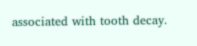associated with tooth decay.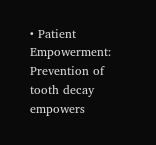• Patient Empowerment: Prevention of tooth decay empowers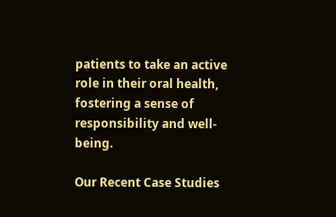patients to take an active role in their oral health, fostering a sense of responsibility and well-being.

Our Recent Case Studies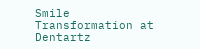Smile Transformation at Dentartz